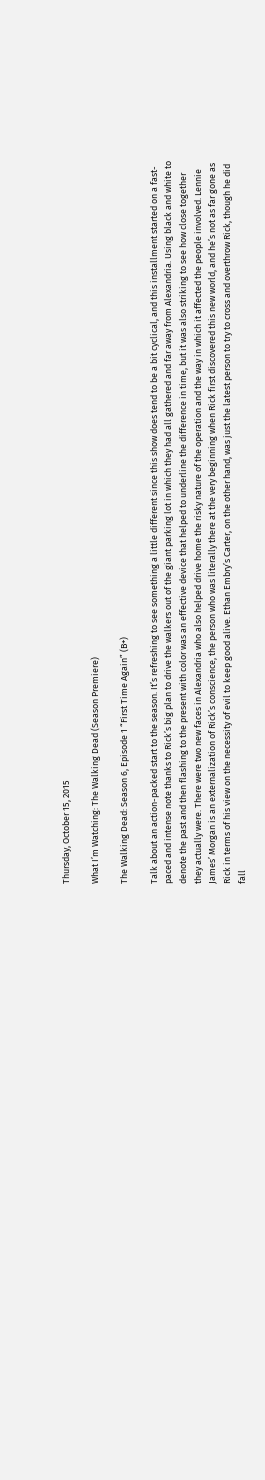Thursday, October 15, 2015

What I’m Watching: The Walking Dead (Season Premiere)

The Walking Dead: Season 6, Episode 1 “First Time Again” (B+)

Talk about an action-packed start to the season. It’s refreshing to see something a little different since this show does tend to be a bit cyclical, and this installment started on a fast-paced and intense note thanks to Rick’s big plan to drive the walkers out of the giant parking lot in which they had all gathered and far away from Alexandria. Using black and white to denote the past and then flashing to the present with color was an effective device that helped to underline the difference in time, but it was also striking to see how close together they actually were. There were two new faces in Alexandria who also helped drive home the risky nature of the operation and the way in which it affected the people involved. Lennie James’ Morgan is an externalization of Rick’s conscience, the person who was literally there at the very beginning when Rick first discovered this new world, and he’s not as far gone as Rick in terms of his view on the necessity of evil to keep good alive. Ethan Embry’s Carter, on the other hand, was just the latest person to try to cross and overthrow Rick, though he did fall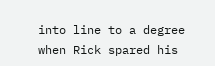into line to a degree when Rick spared his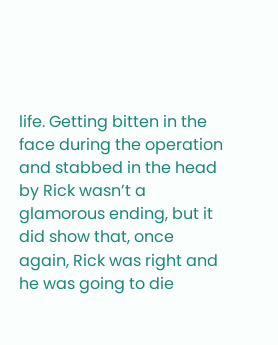life. Getting bitten in the face during the operation and stabbed in the head by Rick wasn’t a glamorous ending, but it did show that, once again, Rick was right and he was going to die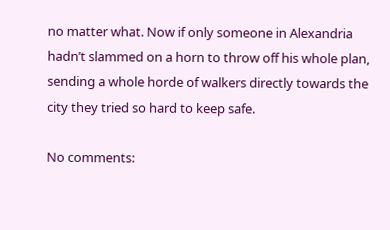no matter what. Now if only someone in Alexandria hadn’t slammed on a horn to throw off his whole plan, sending a whole horde of walkers directly towards the city they tried so hard to keep safe.

No comments: